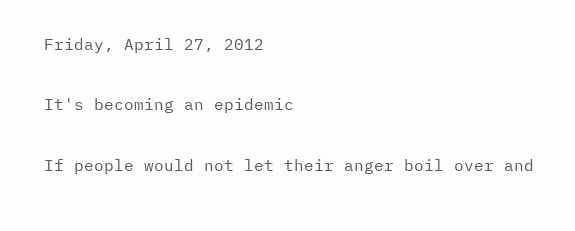Friday, April 27, 2012

It's becoming an epidemic

If people would not let their anger boil over and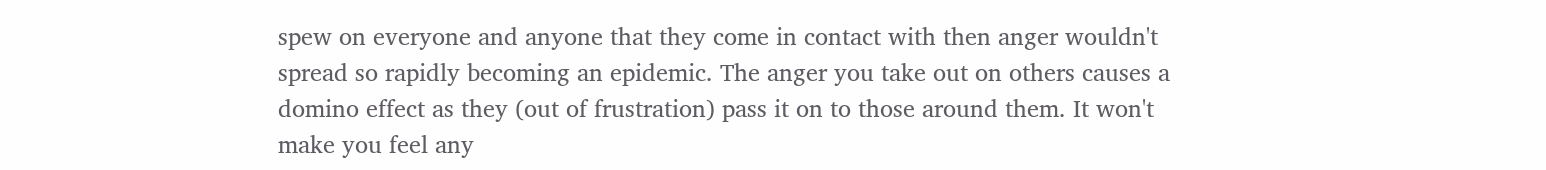spew on everyone and anyone that they come in contact with then anger wouldn't spread so rapidly becoming an epidemic. The anger you take out on others causes a domino effect as they (out of frustration) pass it on to those around them. It won't make you feel any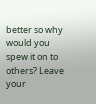better so why would you spew it on to others? Leave your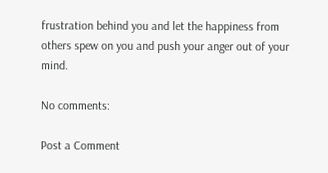frustration behind you and let the happiness from others spew on you and push your anger out of your mind.

No comments:

Post a Comment